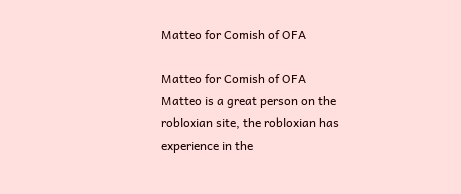Matteo for Comish of OFA

Matteo for Comish of OFA
Matteo is a great person on the robloxian site, the robloxian has experience in the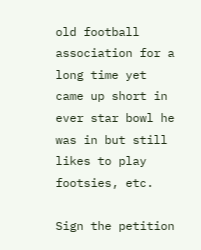old football association for a long time yet came up short in ever star bowl he was in but still likes to play footsies, etc.

Sign the petition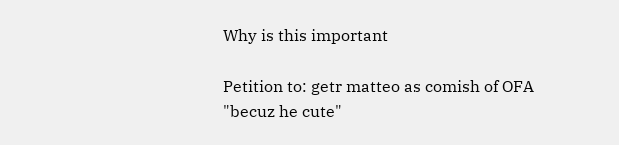Why is this important

Petition to: getr matteo as comish of OFA
"becuz he cute"